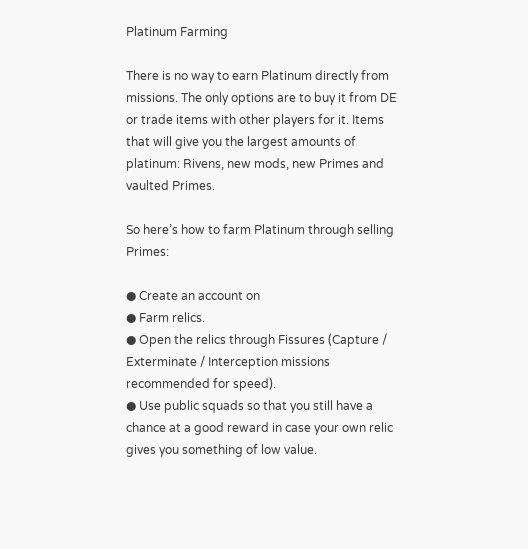Platinum Farming

There is no way to earn Platinum directly from missions. The only options are to buy it from DE or trade items with other players for it. Items that will give you the largest amounts of platinum: Rivens, new mods, new Primes and vaulted Primes.

So here’s how to farm Platinum through selling Primes:

● Create an account on
● Farm relics.
● Open the relics through Fissures (Capture / Exterminate / Interception missions recommended for speed).
● Use public squads so that you still have a chance at a good reward in case your own relic gives you something of low value.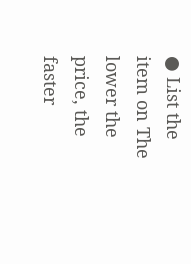● List the item on The lower the price, the faster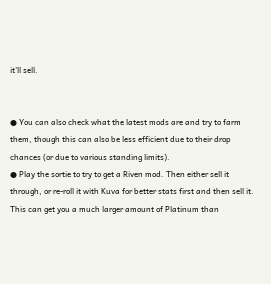it’ll sell.


● You can also check what the latest mods are and try to farm them, though this can also be less efficient due to their drop chances (or due to various standing limits).
● Play the sortie to try to get a Riven mod. Then either sell it through, or re-roll it with Kuva for better stats first and then sell it. This can get you a much larger amount of Platinum than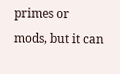primes or mods, but it can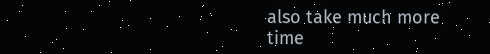also take much more time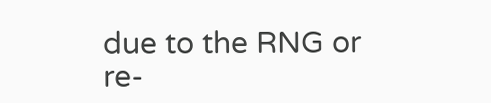due to the RNG or re-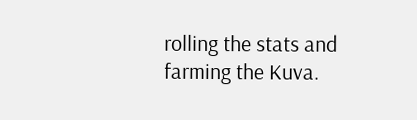rolling the stats and farming the Kuva.